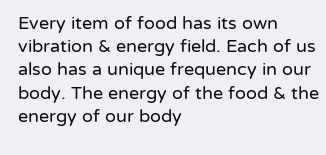Every item of food has its own vibration & energy field. Each of us also has a unique frequency in our body. The energy of the food & the energy of our body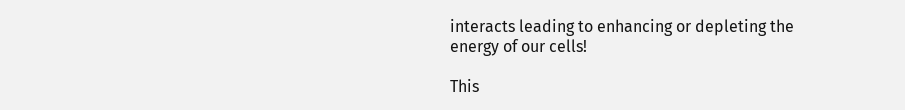interacts leading to enhancing or depleting the energy of our cells!

This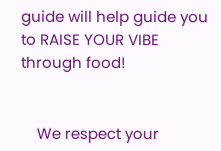guide will help guide you to RAISE YOUR VIBE through food!


    We respect your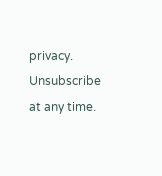privacy. Unsubscribe at any time.